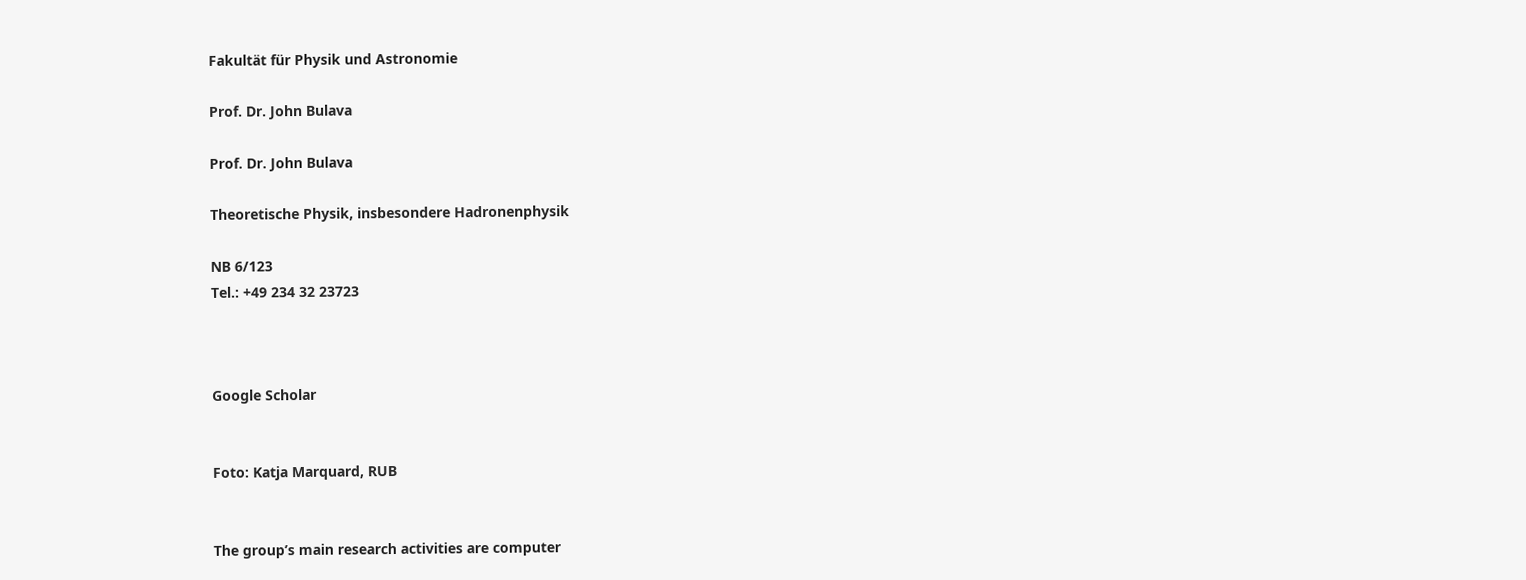Fakultät für Physik und Astronomie

Prof. Dr. John Bulava

Prof. Dr. John Bulava

Theoretische Physik, insbesondere Hadronenphysik

NB 6/123
Tel.: +49 234 32 23723



Google Scholar


Foto: Katja Marquard, RUB


The group’s main research activities are computer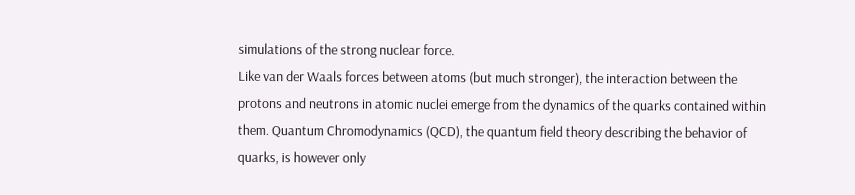simulations of the strong nuclear force.
Like van der Waals forces between atoms (but much stronger), the interaction between the protons and neutrons in atomic nuclei emerge from the dynamics of the quarks contained within them. Quantum Chromodynamics (QCD), the quantum field theory describing the behavior of quarks, is however only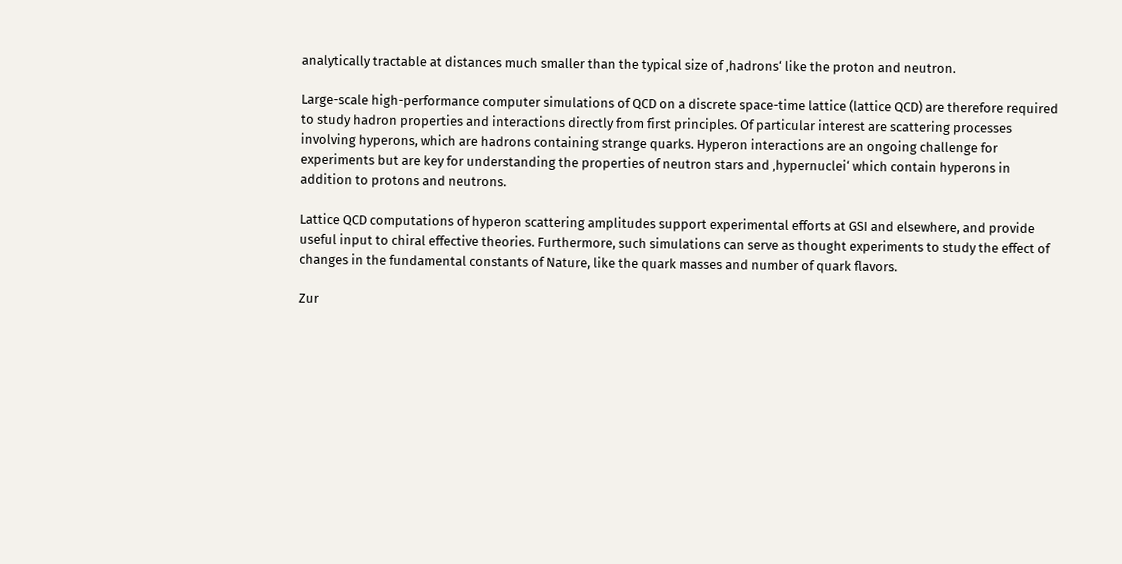analytically tractable at distances much smaller than the typical size of ‚hadrons‘ like the proton and neutron.

Large-scale high-performance computer simulations of QCD on a discrete space-time lattice (lattice QCD) are therefore required to study hadron properties and interactions directly from first principles. Of particular interest are scattering processes involving hyperons, which are hadrons containing strange quarks. Hyperon interactions are an ongoing challenge for experiments but are key for understanding the properties of neutron stars and ‚hypernuclei‘ which contain hyperons in addition to protons and neutrons.

Lattice QCD computations of hyperon scattering amplitudes support experimental efforts at GSI and elsewhere, and provide useful input to chiral effective theories. Furthermore, such simulations can serve as thought experiments to study the effect of changes in the fundamental constants of Nature, like the quark masses and number of quark flavors.

Zur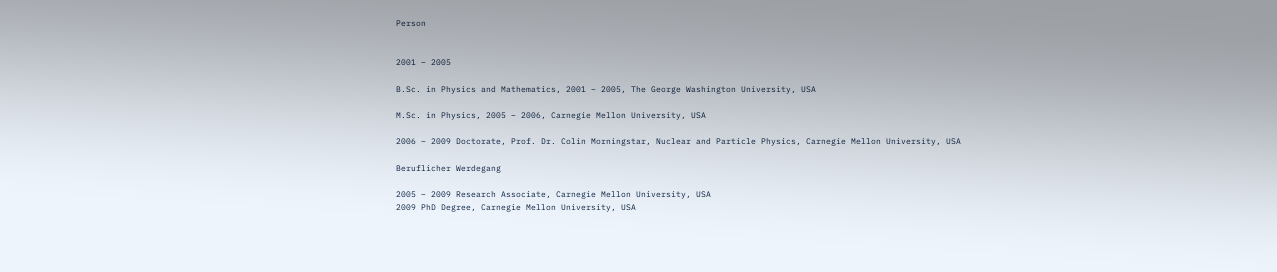Person


2001 – 2005

B.Sc. in Physics and Mathematics, 2001 – 2005, The George Washington University, USA

M.Sc. in Physics, 2005 – 2006, Carnegie Mellon University, USA

2006 – 2009 Doctorate, Prof. Dr. Colin Morningstar, Nuclear and Particle Physics, Carnegie Mellon University, USA

Beruflicher Werdegang

2005 – 2009 Research Associate, Carnegie Mellon University, USA
2009 PhD Degree, Carnegie Mellon University, USA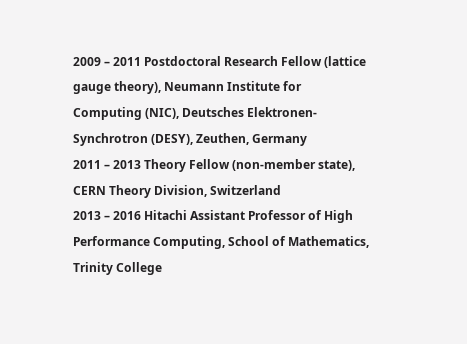2009 – 2011 Postdoctoral Research Fellow (lattice gauge theory), Neumann Institute for Computing (NIC), Deutsches Elektronen-Synchrotron (DESY), Zeuthen, Germany
2011 – 2013 Theory Fellow (non-member state), CERN Theory Division, Switzerland
2013 – 2016 Hitachi Assistant Professor of High Performance Computing, School of Mathematics, Trinity College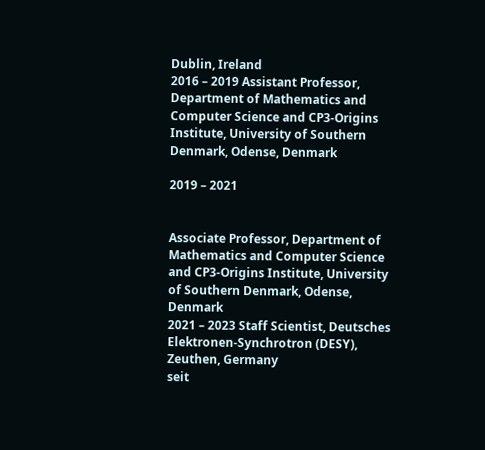Dublin, Ireland
2016 – 2019 Assistant Professor, Department of Mathematics and Computer Science and CP3-Origins Institute, University of Southern Denmark, Odense, Denmark

2019 – 2021


Associate Professor, Department of Mathematics and Computer Science and CP3-Origins Institute, University of Southern Denmark, Odense, Denmark
2021 – 2023 Staff Scientist, Deutsches Elektronen-Synchrotron (DESY), Zeuthen, Germany
seit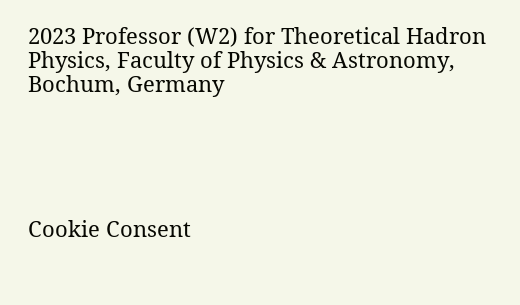2023 Professor (W2) for Theoretical Hadron Physics, Faculty of Physics & Astronomy, Bochum, Germany





Cookie Consent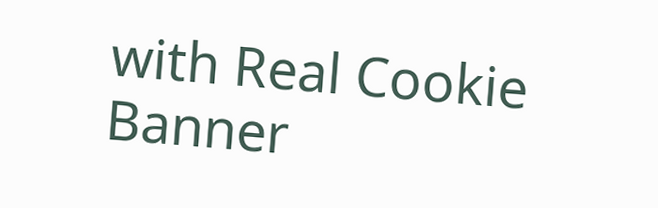with Real Cookie Banner